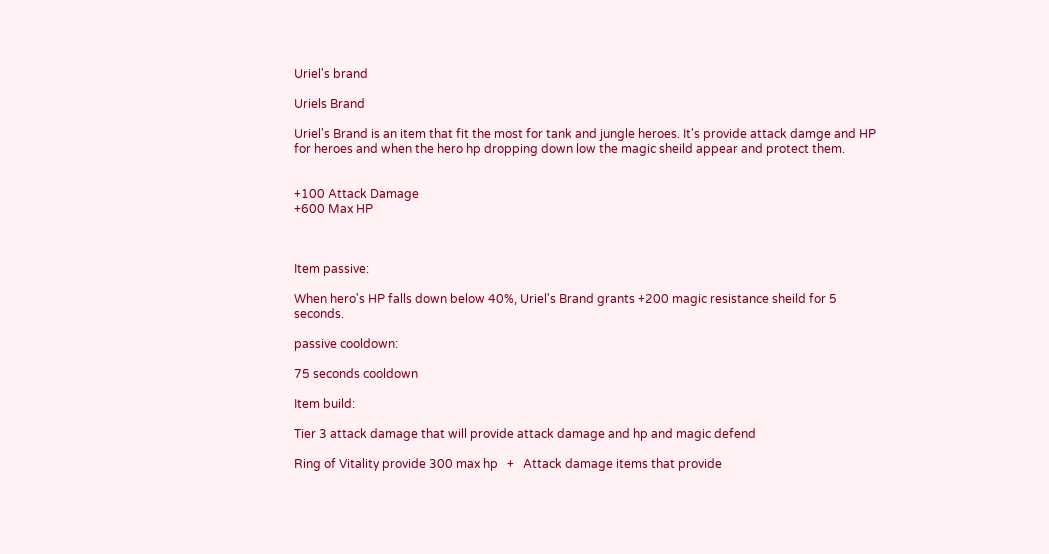Uriel's brand

Uriels Brand

Uriel's Brand is an item that fit the most for tank and jungle heroes. It's provide attack damge and HP for heroes and when the hero hp dropping down low the magic sheild appear and protect them.


+100 Attack Damage
+600 Max HP



Item passive:

When hero's HP falls down below 40%, Uriel's Brand grants +200 magic resistance sheild for 5 seconds.

passive cooldown:

75 seconds cooldown

Item build:

Tier 3 attack damage that will provide attack damage and hp and magic defend

Ring of Vitality provide 300 max hp   +   Attack damage items that provide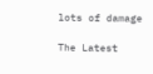lots of damage

The Latest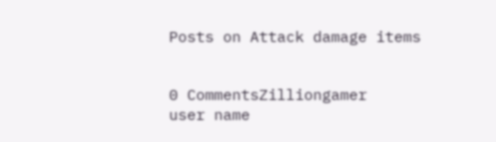Posts on Attack damage items


0 CommentsZilliongamer
user name